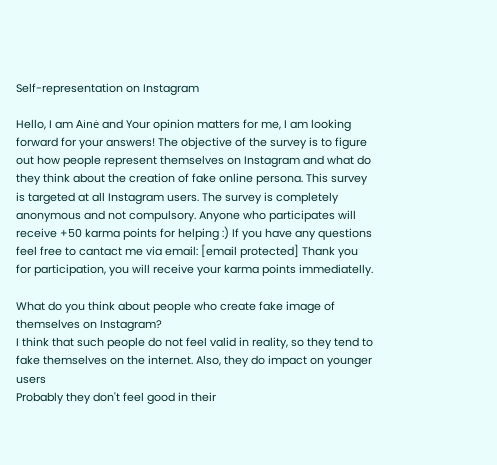Self-representation on Instagram

Hello, I am Ainė and Your opinion matters for me, I am looking forward for your answers! The objective of the survey is to figure out how people represent themselves on Instagram and what do they think about the creation of fake online persona. This survey is targeted at all Instagram users. The survey is completely anonymous and not compulsory. Anyone who participates will receive +50 karma points for helping :) If you have any questions feel free to cantact me via email: [email protected] Thank you for participation, you will receive your karma points immediatelly.

What do you think about people who create fake image of themselves on Instagram?
I think that such people do not feel valid in reality, so they tend to fake themselves on the internet. Also, they do impact on younger users
Probably they don't feel good in their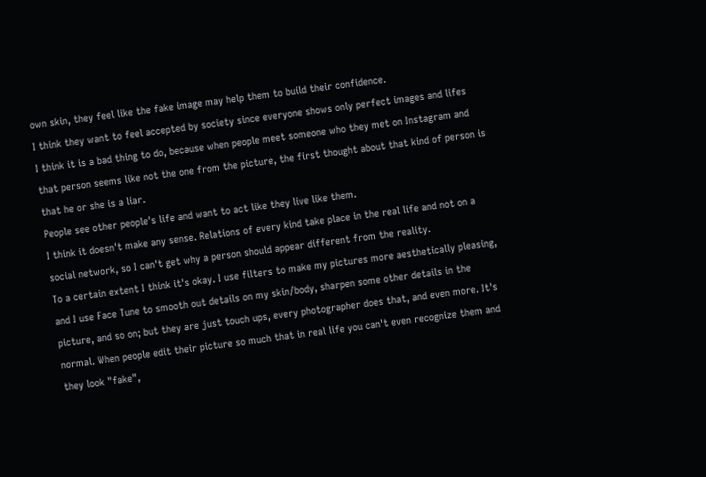own skin, they feel like the fake image may help them to build their confidence.
I think they want to feel accepted by society since everyone shows only perfect images and lifes
I think it is a bad thing to do, because when people meet someone who they met on Instagram and that person seems like not the one from the picture, the first thought about that kind of person is that he or she is a liar.
People see other people's life and want to act like they live like them.
I think it doesn't make any sense. Relations of every kind take place in the real life and not on a social network, so I can't get why a person should appear different from the reality.
To a certain extent I think it's okay. I use filters to make my pictures more aesthetically pleasing, and I use Face Tune to smooth out details on my skin/body, sharpen some other details in the picture, and so on; but they are just touch ups, every photographer does that, and even more. It's normal. When people edit their picture so much that in real life you can't even recognize them and they look "fake",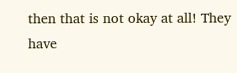then that is not okay at all! They have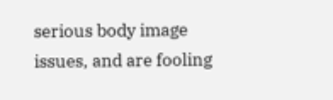serious body image issues, and are fooling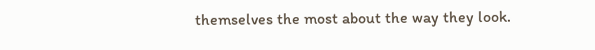themselves the most about the way they look.